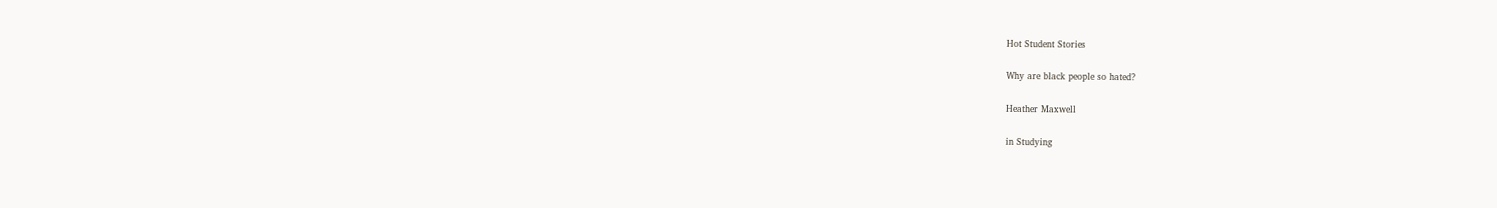Hot Student Stories

Why are black people so hated?

Heather Maxwell

in Studying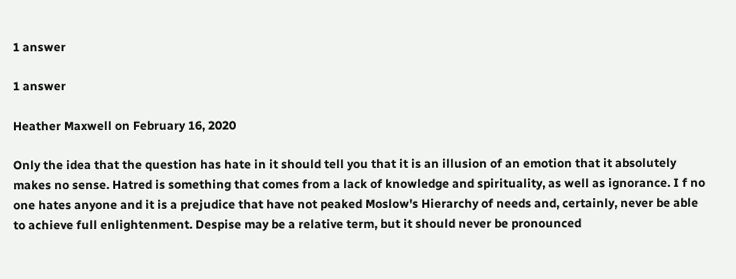1 answer

1 answer

Heather Maxwell on February 16, 2020

Only the idea that the question has hate in it should tell you that it is an illusion of an emotion that it absolutely makes no sense. Hatred is something that comes from a lack of knowledge and spirituality, as well as ignorance. I f no one hates anyone and it is a prejudice that have not peaked Moslow's Hierarchy of needs and, certainly, never be able to achieve full enlightenment. Despise may be a relative term, but it should never be pronounced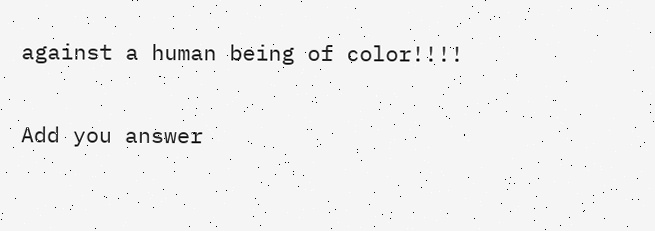against a human being of color!!!!

Add you answer